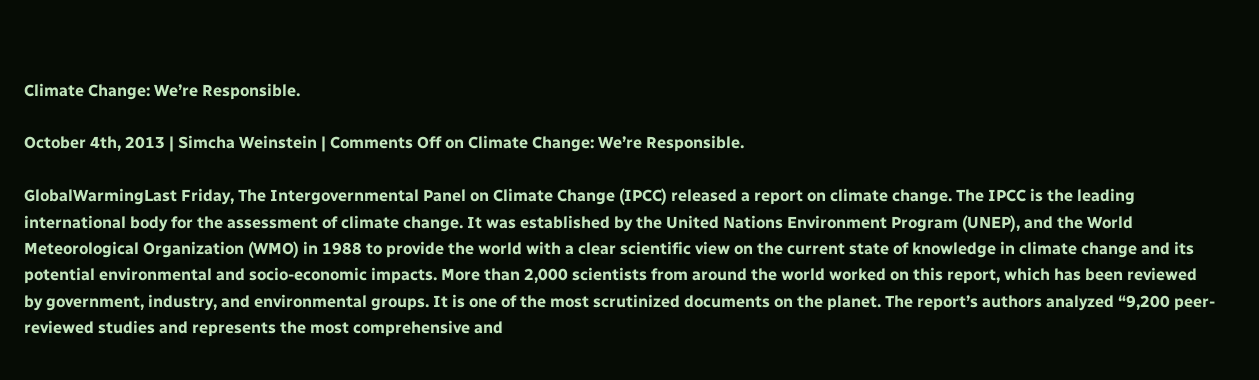Climate Change: We’re Responsible.

October 4th, 2013 | Simcha Weinstein | Comments Off on Climate Change: We’re Responsible.

GlobalWarmingLast Friday, The Intergovernmental Panel on Climate Change (IPCC) released a report on climate change. The IPCC is the leading international body for the assessment of climate change. It was established by the United Nations Environment Program (UNEP), and the World Meteorological Organization (WMO) in 1988 to provide the world with a clear scientific view on the current state of knowledge in climate change and its potential environmental and socio-economic impacts. More than 2,000 scientists from around the world worked on this report, which has been reviewed by government, industry, and environmental groups. It is one of the most scrutinized documents on the planet. The report’s authors analyzed “9,200 peer-reviewed studies and represents the most comprehensive and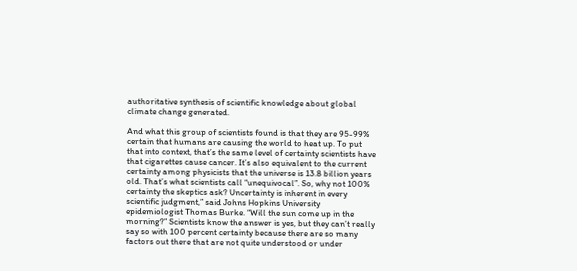authoritative synthesis of scientific knowledge about global climate change generated.

And what this group of scientists found is that they are 95-99% certain that humans are causing the world to heat up. To put that into context, that’s the same level of certainty scientists have that cigarettes cause cancer. It’s also equivalent to the current certainty among physicists that the universe is 13.8 billion years old. That’s what scientists call “unequivocal”. So, why not 100% certainty the skeptics ask? Uncertainty is inherent in every scientific judgment,” said Johns Hopkins University epidemiologist Thomas Burke. “Will the sun come up in the morning?” Scientists know the answer is yes, but they can’t really say so with 100 percent certainty because there are so many factors out there that are not quite understood or under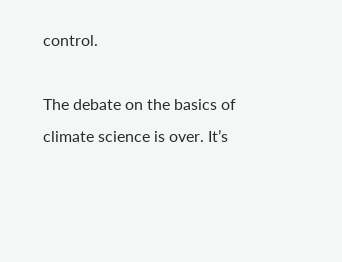control.

The debate on the basics of climate science is over. It’s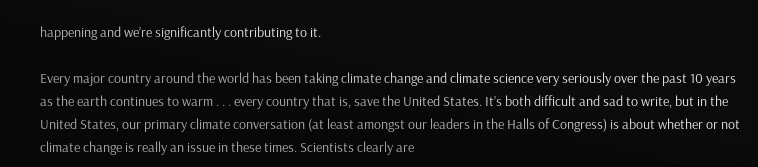happening and we’re significantly contributing to it.

Every major country around the world has been taking climate change and climate science very seriously over the past 10 years as the earth continues to warm . . . every country that is, save the United States. It’s both difficult and sad to write, but in the United States, our primary climate conversation (at least amongst our leaders in the Halls of Congress) is about whether or not climate change is really an issue in these times. Scientists clearly are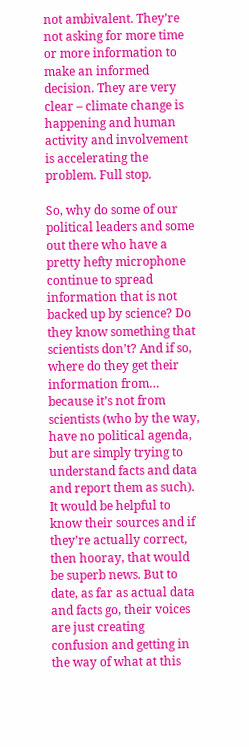not ambivalent. They’re not asking for more time or more information to make an informed decision. They are very clear – climate change is happening and human activity and involvement is accelerating the problem. Full stop.

So, why do some of our political leaders and some out there who have a pretty hefty microphone continue to spread information that is not backed up by science? Do they know something that scientists don’t? And if so, where do they get their information from… because it’s not from scientists (who by the way, have no political agenda, but are simply trying to understand facts and data and report them as such). It would be helpful to know their sources and if they’re actually correct, then hooray, that would be superb news. But to date, as far as actual data and facts go, their voices are just creating confusion and getting in the way of what at this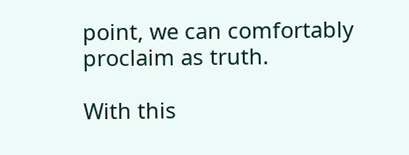point, we can comfortably proclaim as truth.

With this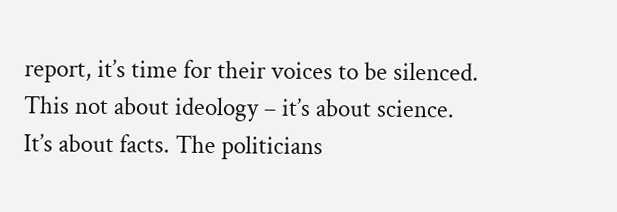report, it’s time for their voices to be silenced. This not about ideology – it’s about science. It’s about facts. The politicians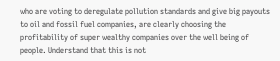who are voting to deregulate pollution standards and give big payouts to oil and fossil fuel companies, are clearly choosing the profitability of super wealthy companies over the well being of people. Understand that this is not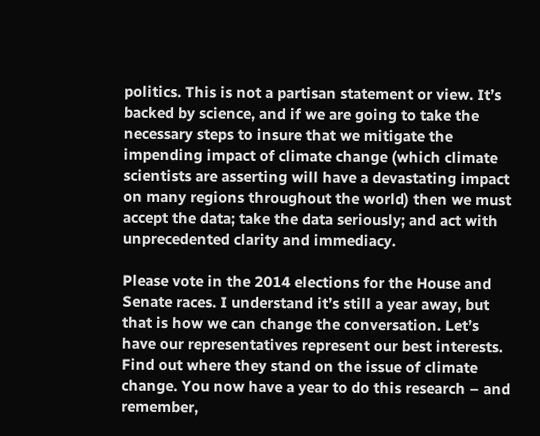politics. This is not a partisan statement or view. It’s backed by science, and if we are going to take the necessary steps to insure that we mitigate the impending impact of climate change (which climate scientists are asserting will have a devastating impact on many regions throughout the world) then we must accept the data; take the data seriously; and act with unprecedented clarity and immediacy.

Please vote in the 2014 elections for the House and Senate races. I understand it’s still a year away, but that is how we can change the conversation. Let’s have our representatives represent our best interests. Find out where they stand on the issue of climate change. You now have a year to do this research – and remember,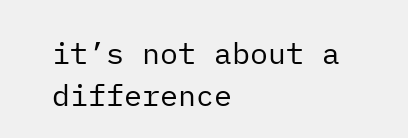it’s not about a difference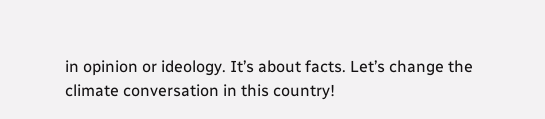in opinion or ideology. It’s about facts. Let’s change the climate conversation in this country!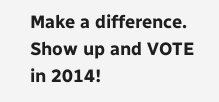Make a difference. Show up and VOTE in 2014!